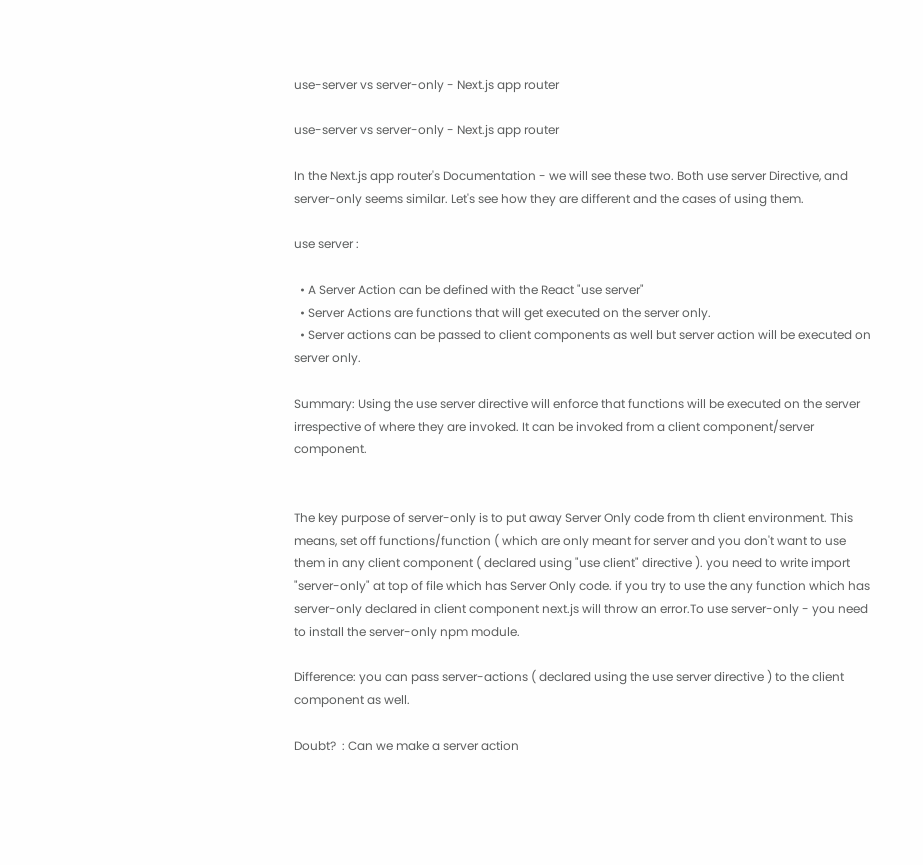use-server vs server-only - Next.js app router

use-server vs server-only - Next.js app router

In the Next.js app router's Documentation - we will see these two. Both use server Directive, and server-only seems similar. Let's see how they are different and the cases of using them.

use server :

  • A Server Action can be defined with the React "use server"
  • Server Actions are functions that will get executed on the server only.
  • Server actions can be passed to client components as well but server action will be executed on server only.

Summary: Using the use server directive will enforce that functions will be executed on the server irrespective of where they are invoked. It can be invoked from a client component/server component.


The key purpose of server-only is to put away Server Only code from th client environment. This means, set off functions/function ( which are only meant for server and you don't want to use them in any client component ( declared using "use client" directive ). you need to write import "server-only" at top of file which has Server Only code. if you try to use the any function which has server-only declared in client component next.js will throw an error.To use server-only - you need to install the server-only npm module.

Difference: you can pass server-actions ( declared using the use server directive ) to the client component as well.

Doubt?  : Can we make a server action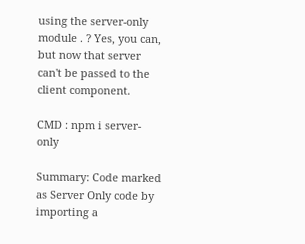using the server-only module . ? Yes, you can, but now that server can't be passed to the client component.

CMD : npm i server-only

Summary: Code marked as Server Only code by importing a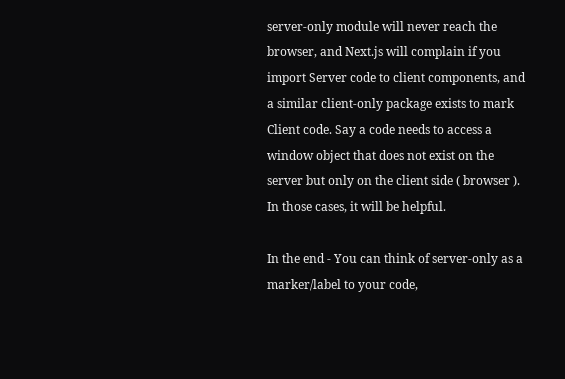server-only module will never reach the browser, and Next.js will complain if you import Server code to client components, and a similar client-only package exists to mark Client code. Say a code needs to access a window object that does not exist on the server but only on the client side ( browser ). In those cases, it will be helpful.

In the end - You can think of server-only as a marker/label to your code,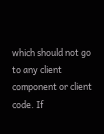which should not go to any client component or client code. If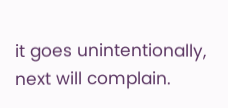it goes unintentionally, next will complain.